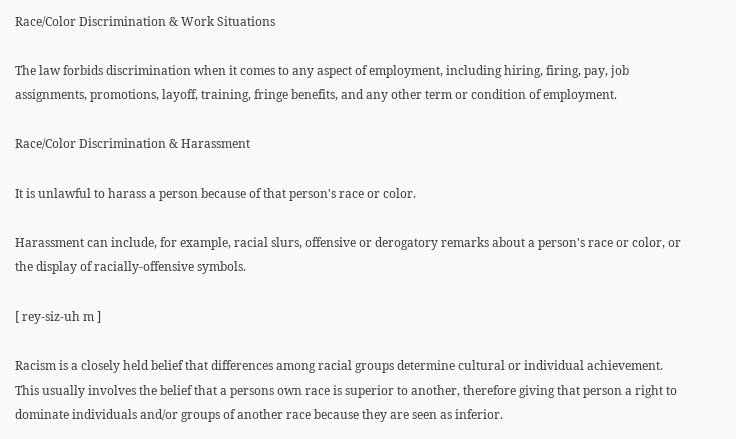Race/Color Discrimination & Work Situations

The law forbids discrimination when it comes to any aspect of employment, including hiring, firing, pay, job assignments, promotions, layoff, training, fringe benefits, and any other term or condition of employment.

Race/Color Discrimination & Harassment

It is unlawful to harass a person because of that person's race or color.

Harassment can include, for example, racial slurs, offensive or derogatory remarks about a person's race or color, or the display of racially-offensive symbols.

[ rey-siz-uh m ]

Racism is a closely held belief that differences among racial groups determine cultural or individual achievement. This usually involves the belief that a persons own race is superior to another, therefore giving that person a right to dominate individuals and/or groups of another race because they are seen as inferior.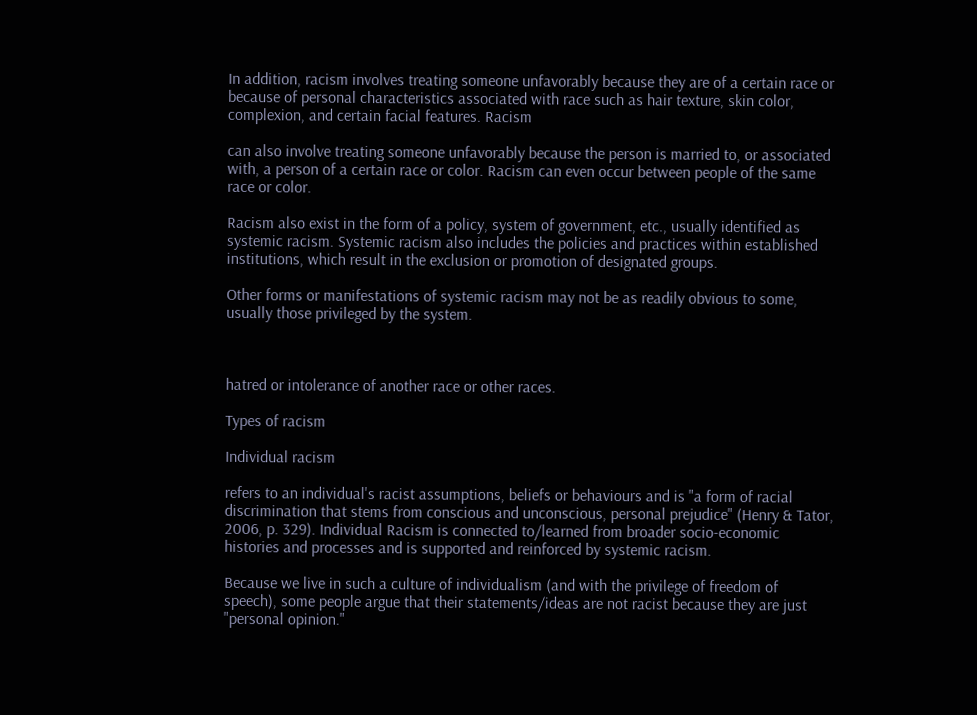In addition, racism involves treating someone unfavorably because they are of a certain race or because of personal characteristics associated with race such as hair texture, skin color, complexion, and certain facial features. Racism

can also involve treating someone unfavorably because the person is married to, or associated with, a person of a certain race or color. Racism can even occur between people of the same race or color.

Racism also exist in the form of a policy, system of government, etc., usually identified as systemic racism. Systemic racism also includes the policies and practices within established institutions, which result in the exclusion or promotion of designated groups.

Other forms or manifestations of systemic racism may not be as readily obvious to some, usually those privileged by the system.



hatred or intolerance of another race or other races.

Types of racism

Individual racism

refers to an individual's racist assumptions, beliefs or behaviours and is "a form of racial discrimination that stems from conscious and unconscious, personal prejudice" (Henry & Tator, 2006, p. 329). Individual Racism is connected to/learned from broader socio-economic histories and processes and is supported and reinforced by systemic racism.

Because we live in such a culture of individualism (and with the privilege of freedom of speech), some people argue that their statements/ideas are not racist because they are just "personal opinion."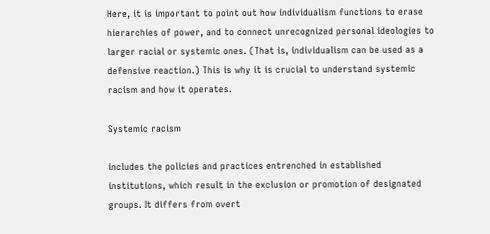Here, it is important to point out how individualism functions to erase hierarchies of power, and to connect unrecognized personal ideologies to larger racial or systemic ones. (That is, individualism can be used as a defensive reaction.) This is why it is crucial to understand systemic racism and how it operates.

Systemic racism

includes the policies and practices entrenched in established institutions, which result in the exclusion or promotion of designated groups. It differs from overt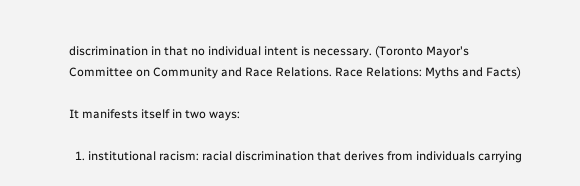discrimination in that no individual intent is necessary. (Toronto Mayor's Committee on Community and Race Relations. Race Relations: Myths and Facts)

It manifests itself in two ways:

  1. institutional racism: racial discrimination that derives from individuals carrying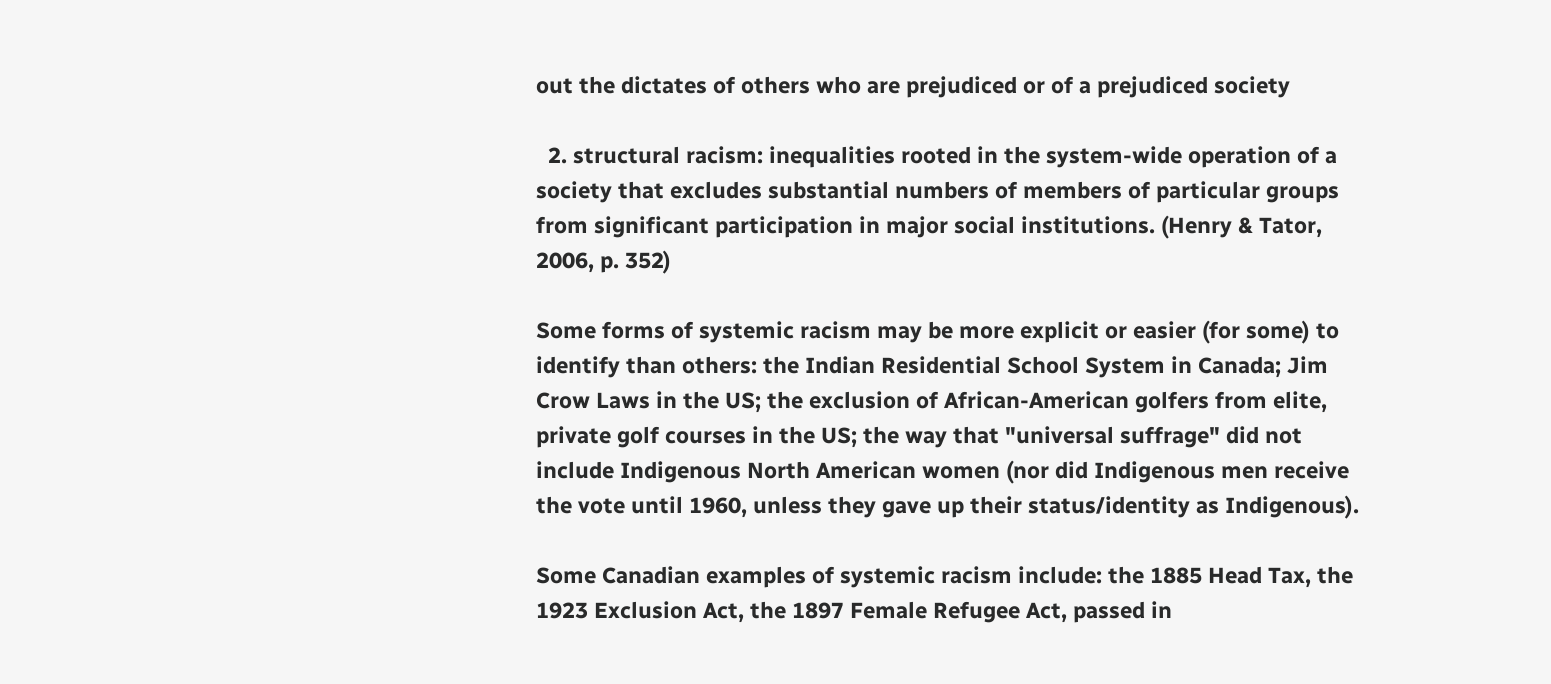out the dictates of others who are prejudiced or of a prejudiced society

  2. structural racism: inequalities rooted in the system-wide operation of a society that excludes substantial numbers of members of particular groups from significant participation in major social institutions. (Henry & Tator, 2006, p. 352)

Some forms of systemic racism may be more explicit or easier (for some) to identify than others: the Indian Residential School System in Canada; Jim Crow Laws in the US; the exclusion of African-American golfers from elite, private golf courses in the US; the way that "universal suffrage" did not include Indigenous North American women (nor did Indigenous men receive the vote until 1960, unless they gave up their status/identity as Indigenous).

Some Canadian examples of systemic racism include: the 1885 Head Tax, the 1923 Exclusion Act, the 1897 Female Refugee Act, passed in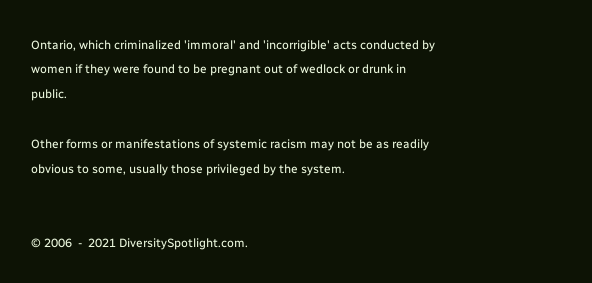Ontario, which criminalized 'immoral' and 'incorrigible' acts conducted by women if they were found to be pregnant out of wedlock or drunk in public.

Other forms or manifestations of systemic racism may not be as readily obvious to some, usually those privileged by the system.


© 2006  -  2021 DiversitySpotlight.com.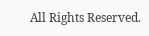All Rights Reserved.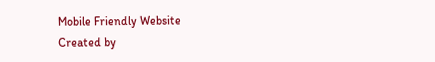Mobile Friendly Website
Created by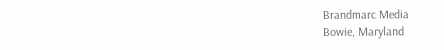Brandmarc Media
Bowie, Maryland